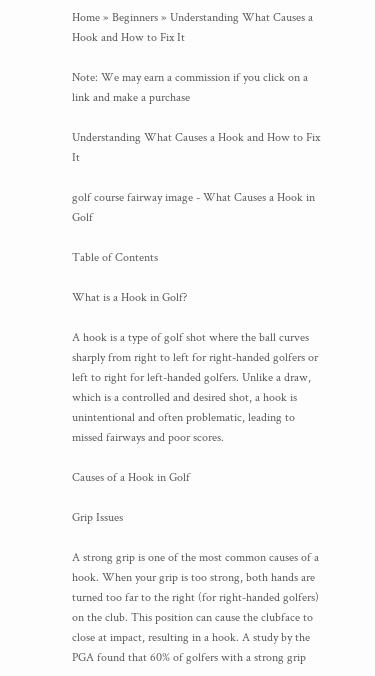Home » Beginners » Understanding What Causes a Hook and How to Fix It

Note: We may earn a commission if you click on a link and make a purchase

Understanding What Causes a Hook and How to Fix It

golf course fairway image - What Causes a Hook in Golf

Table of Contents

What is a Hook in Golf?

A hook is a type of golf shot where the ball curves sharply from right to left for right-handed golfers or left to right for left-handed golfers. Unlike a draw, which is a controlled and desired shot, a hook is unintentional and often problematic, leading to missed fairways and poor scores.

Causes of a Hook in Golf

Grip Issues

A strong grip is one of the most common causes of a hook. When your grip is too strong, both hands are turned too far to the right (for right-handed golfers) on the club. This position can cause the clubface to close at impact, resulting in a hook. A study by the PGA found that 60% of golfers with a strong grip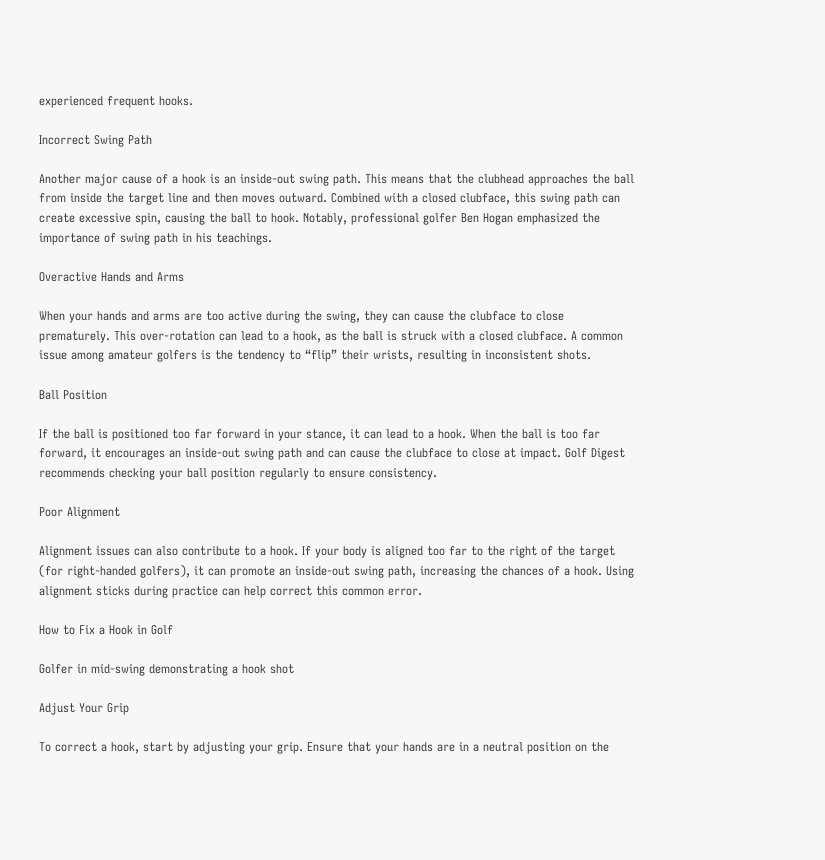experienced frequent hooks.

Incorrect Swing Path

Another major cause of a hook is an inside-out swing path. This means that the clubhead approaches the ball from inside the target line and then moves outward. Combined with a closed clubface, this swing path can create excessive spin, causing the ball to hook. Notably, professional golfer Ben Hogan emphasized the importance of swing path in his teachings.

Overactive Hands and Arms

When your hands and arms are too active during the swing, they can cause the clubface to close prematurely. This over-rotation can lead to a hook, as the ball is struck with a closed clubface. A common issue among amateur golfers is the tendency to “flip” their wrists, resulting in inconsistent shots.

Ball Position

If the ball is positioned too far forward in your stance, it can lead to a hook. When the ball is too far forward, it encourages an inside-out swing path and can cause the clubface to close at impact. Golf Digest recommends checking your ball position regularly to ensure consistency.

Poor Alignment

Alignment issues can also contribute to a hook. If your body is aligned too far to the right of the target (for right-handed golfers), it can promote an inside-out swing path, increasing the chances of a hook. Using alignment sticks during practice can help correct this common error.

How to Fix a Hook in Golf

Golfer in mid-swing demonstrating a hook shot

Adjust Your Grip

To correct a hook, start by adjusting your grip. Ensure that your hands are in a neutral position on the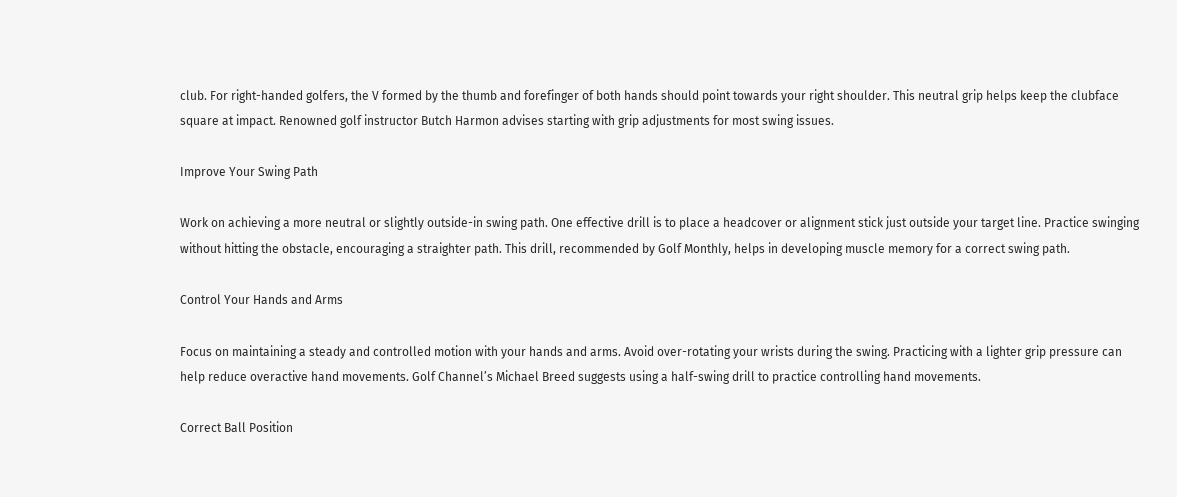club. For right-handed golfers, the V formed by the thumb and forefinger of both hands should point towards your right shoulder. This neutral grip helps keep the clubface square at impact. Renowned golf instructor Butch Harmon advises starting with grip adjustments for most swing issues.

Improve Your Swing Path

Work on achieving a more neutral or slightly outside-in swing path. One effective drill is to place a headcover or alignment stick just outside your target line. Practice swinging without hitting the obstacle, encouraging a straighter path. This drill, recommended by Golf Monthly, helps in developing muscle memory for a correct swing path.

Control Your Hands and Arms

Focus on maintaining a steady and controlled motion with your hands and arms. Avoid over-rotating your wrists during the swing. Practicing with a lighter grip pressure can help reduce overactive hand movements. Golf Channel’s Michael Breed suggests using a half-swing drill to practice controlling hand movements.

Correct Ball Position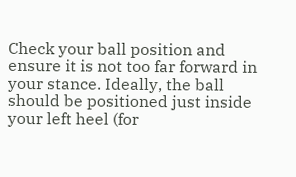Check your ball position and ensure it is not too far forward in your stance. Ideally, the ball should be positioned just inside your left heel (for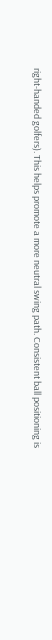right-handed golfers). This helps promote a more neutral swing path. Consistent ball positioning is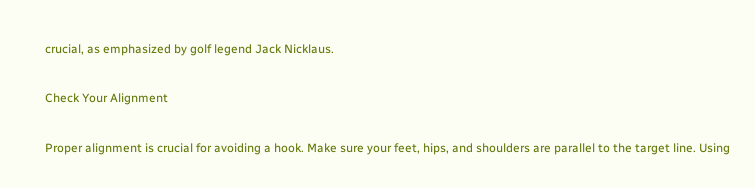crucial, as emphasized by golf legend Jack Nicklaus.

Check Your Alignment

Proper alignment is crucial for avoiding a hook. Make sure your feet, hips, and shoulders are parallel to the target line. Using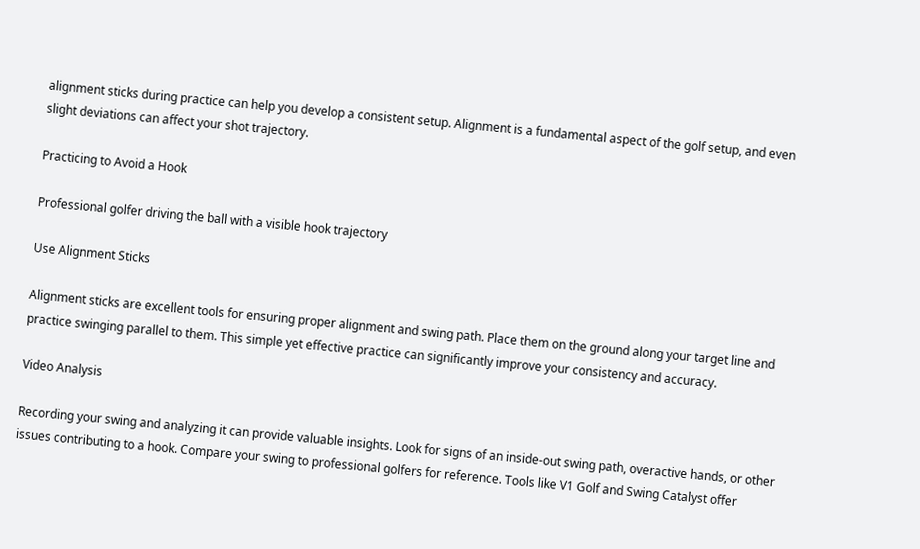alignment sticks during practice can help you develop a consistent setup. Alignment is a fundamental aspect of the golf setup, and even slight deviations can affect your shot trajectory.

Practicing to Avoid a Hook

Professional golfer driving the ball with a visible hook trajectory

Use Alignment Sticks

Alignment sticks are excellent tools for ensuring proper alignment and swing path. Place them on the ground along your target line and practice swinging parallel to them. This simple yet effective practice can significantly improve your consistency and accuracy.

Video Analysis

Recording your swing and analyzing it can provide valuable insights. Look for signs of an inside-out swing path, overactive hands, or other issues contributing to a hook. Compare your swing to professional golfers for reference. Tools like V1 Golf and Swing Catalyst offer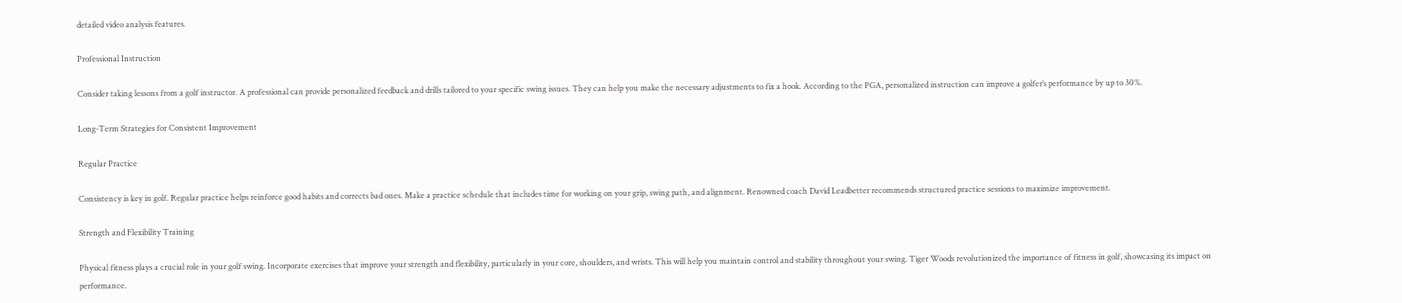detailed video analysis features.

Professional Instruction

Consider taking lessons from a golf instructor. A professional can provide personalized feedback and drills tailored to your specific swing issues. They can help you make the necessary adjustments to fix a hook. According to the PGA, personalized instruction can improve a golfer’s performance by up to 30%.

Long-Term Strategies for Consistent Improvement

Regular Practice

Consistency is key in golf. Regular practice helps reinforce good habits and corrects bad ones. Make a practice schedule that includes time for working on your grip, swing path, and alignment. Renowned coach David Leadbetter recommends structured practice sessions to maximize improvement.

Strength and Flexibility Training

Physical fitness plays a crucial role in your golf swing. Incorporate exercises that improve your strength and flexibility, particularly in your core, shoulders, and wrists. This will help you maintain control and stability throughout your swing. Tiger Woods revolutionized the importance of fitness in golf, showcasing its impact on performance.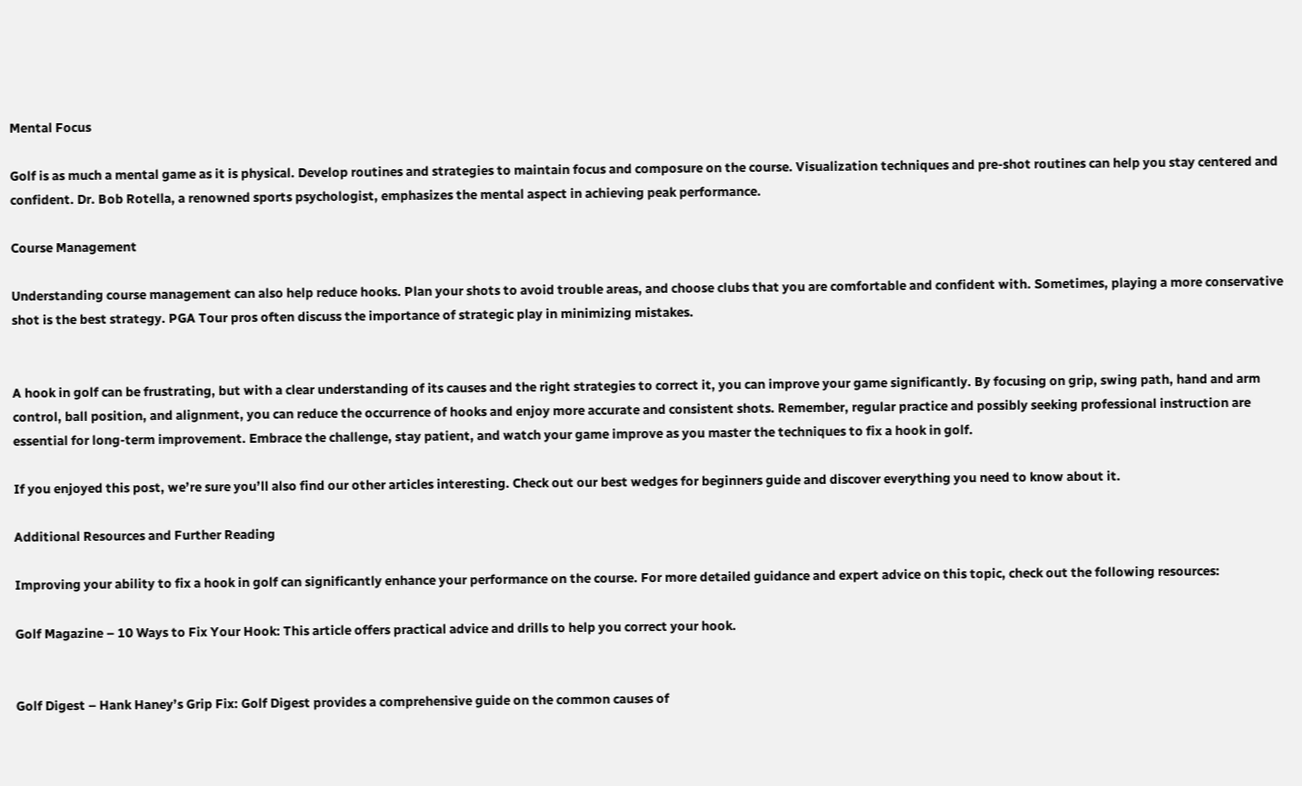Mental Focus

Golf is as much a mental game as it is physical. Develop routines and strategies to maintain focus and composure on the course. Visualization techniques and pre-shot routines can help you stay centered and confident. Dr. Bob Rotella, a renowned sports psychologist, emphasizes the mental aspect in achieving peak performance.

Course Management

Understanding course management can also help reduce hooks. Plan your shots to avoid trouble areas, and choose clubs that you are comfortable and confident with. Sometimes, playing a more conservative shot is the best strategy. PGA Tour pros often discuss the importance of strategic play in minimizing mistakes.


A hook in golf can be frustrating, but with a clear understanding of its causes and the right strategies to correct it, you can improve your game significantly. By focusing on grip, swing path, hand and arm control, ball position, and alignment, you can reduce the occurrence of hooks and enjoy more accurate and consistent shots. Remember, regular practice and possibly seeking professional instruction are essential for long-term improvement. Embrace the challenge, stay patient, and watch your game improve as you master the techniques to fix a hook in golf.

If you enjoyed this post, we’re sure you’ll also find our other articles interesting. Check out our best wedges for beginners guide and discover everything you need to know about it.

Additional Resources and Further Reading

Improving your ability to fix a hook in golf can significantly enhance your performance on the course. For more detailed guidance and expert advice on this topic, check out the following resources:

Golf Magazine – 10 Ways to Fix Your Hook: This article offers practical advice and drills to help you correct your hook.


Golf Digest – Hank Haney’s Grip Fix: Golf Digest provides a comprehensive guide on the common causes of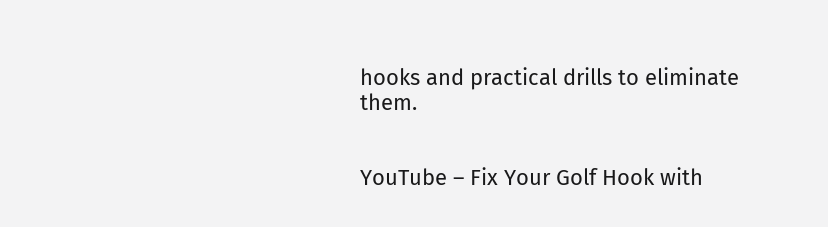hooks and practical drills to eliminate them.


YouTube – Fix Your Golf Hook with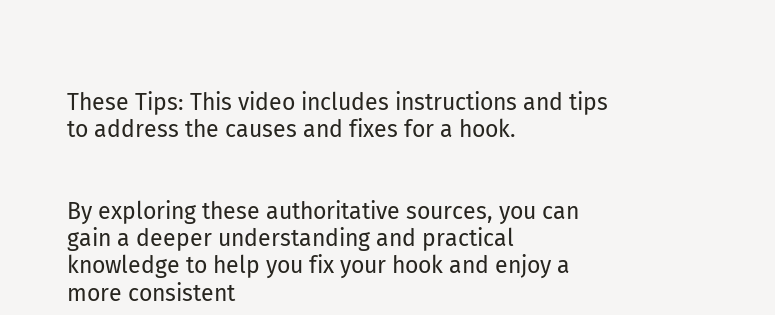These Tips: This video includes instructions and tips to address the causes and fixes for a hook.


By exploring these authoritative sources, you can gain a deeper understanding and practical knowledge to help you fix your hook and enjoy a more consistent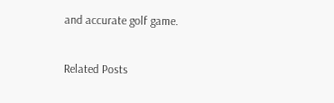and accurate golf game.

Related Posts